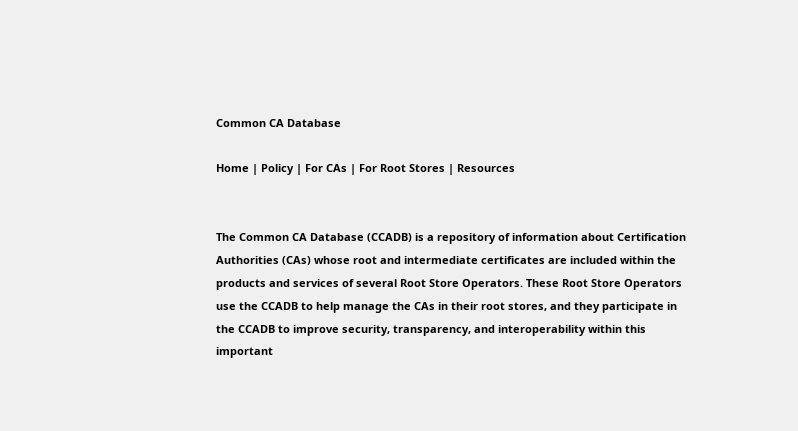Common CA Database

Home | Policy | For CAs | For Root Stores | Resources


The Common CA Database (CCADB) is a repository of information about Certification Authorities (CAs) whose root and intermediate certificates are included within the products and services of several Root Store Operators. These Root Store Operators use the CCADB to help manage the CAs in their root stores, and they participate in the CCADB to improve security, transparency, and interoperability within this important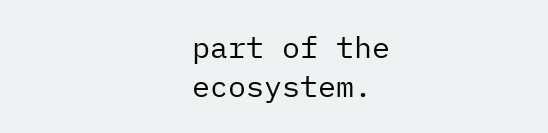part of the ecosystem.